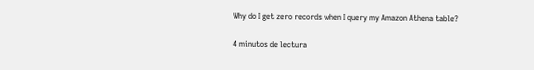Why do I get zero records when I query my Amazon Athena table?

4 minutos de lectura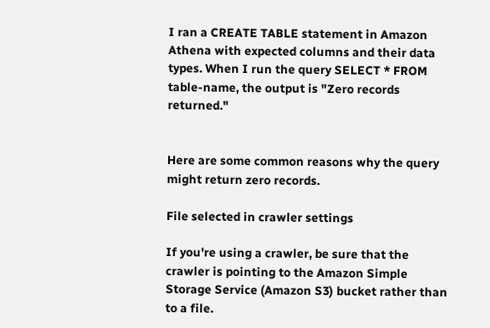I ran a CREATE TABLE statement in Amazon Athena with expected columns and their data types. When I run the query SELECT * FROM table-name, the output is "Zero records returned."


Here are some common reasons why the query might return zero records.

File selected in crawler settings

If you're using a crawler, be sure that the crawler is pointing to the Amazon Simple Storage Service (Amazon S3) bucket rather than to a file.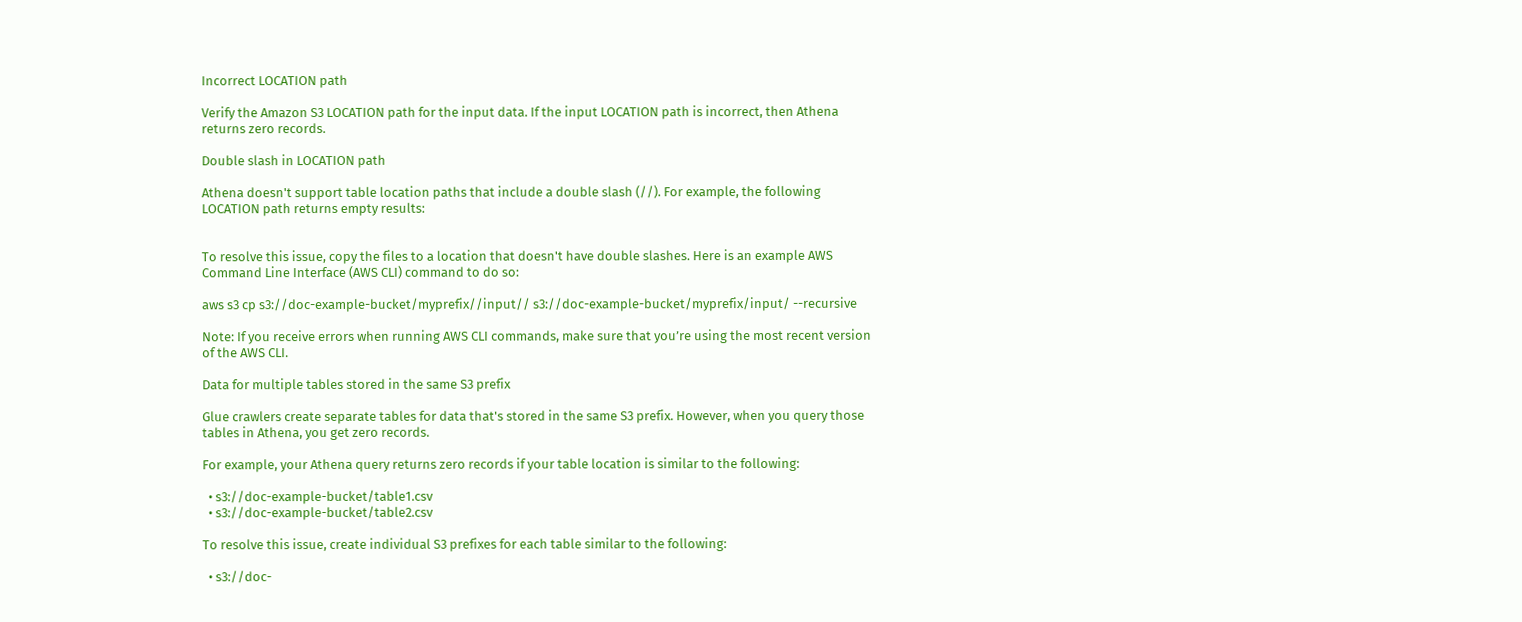Incorrect LOCATION path

Verify the Amazon S3 LOCATION path for the input data. If the input LOCATION path is incorrect, then Athena returns zero records.

Double slash in LOCATION path

Athena doesn't support table location paths that include a double slash (//). For example, the following LOCATION path returns empty results:


To resolve this issue, copy the files to a location that doesn't have double slashes. Here is an example AWS Command Line Interface (AWS CLI) command to do so:

aws s3 cp s3://doc-example-bucket/myprefix//input// s3://doc-example-bucket/myprefix/input/ --recursive

Note: If you receive errors when running AWS CLI commands, make sure that you’re using the most recent version of the AWS CLI.

Data for multiple tables stored in the same S3 prefix

Glue crawlers create separate tables for data that's stored in the same S3 prefix. However, when you query those tables in Athena, you get zero records.

For example, your Athena query returns zero records if your table location is similar to the following:

  • s3://doc-example-bucket/table1.csv
  • s3://doc-example-bucket/table2.csv

To resolve this issue, create individual S3 prefixes for each table similar to the following:

  • s3://doc-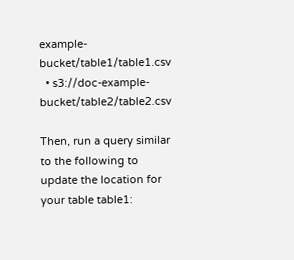example-bucket/table1/table1.csv
  • s3://doc-example-bucket/table2/table2.csv

Then, run a query similar to the following to update the location for your table table1: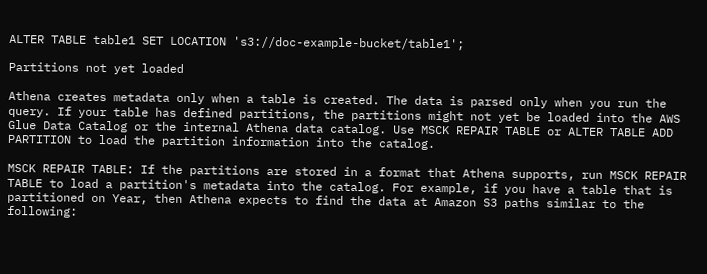ALTER TABLE table1 SET LOCATION 's3://doc-example-bucket/table1';

Partitions not yet loaded

Athena creates metadata only when a table is created. The data is parsed only when you run the query. If your table has defined partitions, the partitions might not yet be loaded into the AWS Glue Data Catalog or the internal Athena data catalog. Use MSCK REPAIR TABLE or ALTER TABLE ADD PARTITION to load the partition information into the catalog.

MSCK REPAIR TABLE: If the partitions are stored in a format that Athena supports, run MSCK REPAIR TABLE to load a partition's metadata into the catalog. For example, if you have a table that is partitioned on Year, then Athena expects to find the data at Amazon S3 paths similar to the following: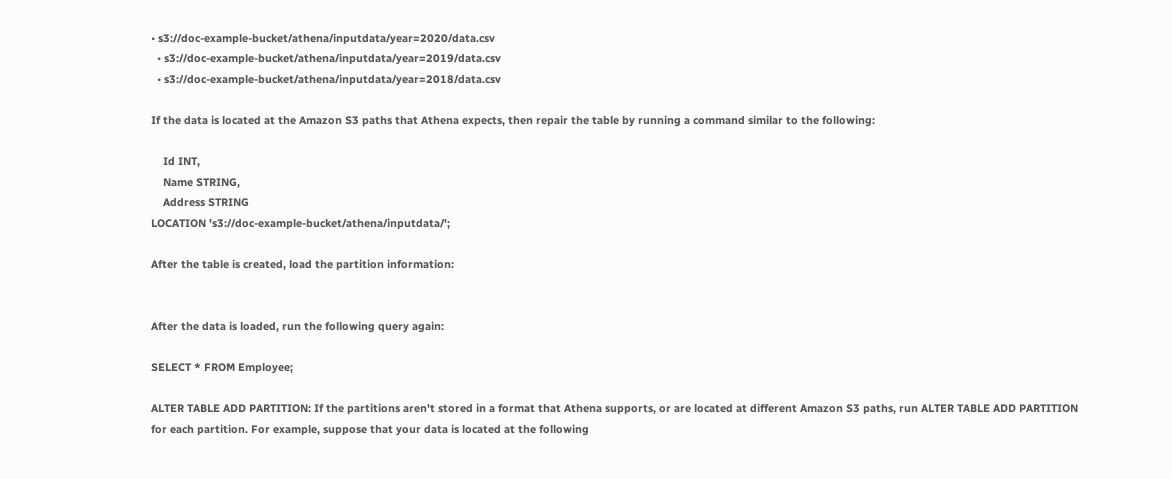• s3://doc-example-bucket/athena/inputdata/year=2020/data.csv
  • s3://doc-example-bucket/athena/inputdata/year=2019/data.csv
  • s3://doc-example-bucket/athena/inputdata/year=2018/data.csv

If the data is located at the Amazon S3 paths that Athena expects, then repair the table by running a command similar to the following:

    Id INT,
    Name STRING,
    Address STRING
LOCATION 's3://doc-example-bucket/athena/inputdata/';

After the table is created, load the partition information:


After the data is loaded, run the following query again:

SELECT * FROM Employee;

ALTER TABLE ADD PARTITION: If the partitions aren't stored in a format that Athena supports, or are located at different Amazon S3 paths, run ALTER TABLE ADD PARTITION for each partition. For example, suppose that your data is located at the following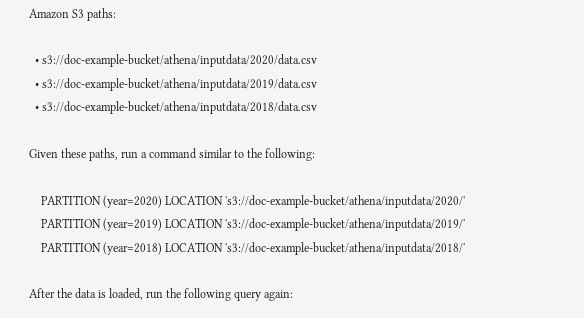Amazon S3 paths:

  • s3://doc-example-bucket/athena/inputdata/2020/data.csv
  • s3://doc-example-bucket/athena/inputdata/2019/data.csv
  • s3://doc-example-bucket/athena/inputdata/2018/data.csv

Given these paths, run a command similar to the following:

    PARTITION (year=2020) LOCATION 's3://doc-example-bucket/athena/inputdata/2020/'
    PARTITION (year=2019) LOCATION 's3://doc-example-bucket/athena/inputdata/2019/'
    PARTITION (year=2018) LOCATION 's3://doc-example-bucket/athena/inputdata/2018/'

After the data is loaded, run the following query again: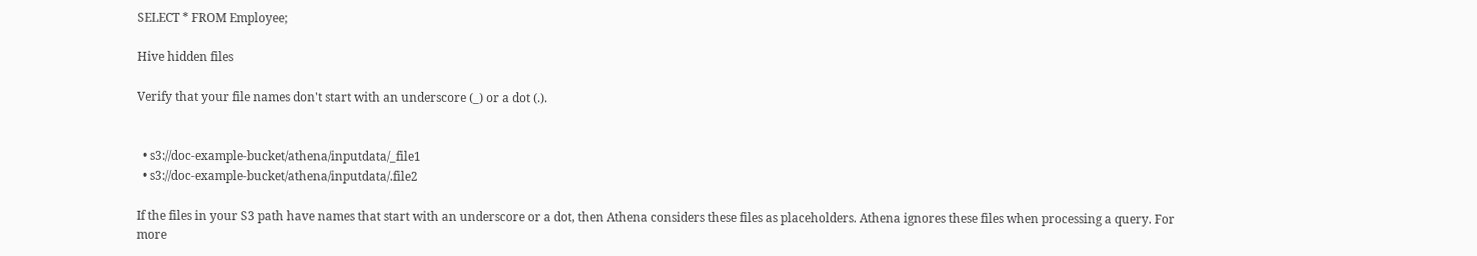SELECT * FROM Employee;

Hive hidden files

Verify that your file names don't start with an underscore (_) or a dot (.).


  • s3://doc-example-bucket/athena/inputdata/_file1
  • s3://doc-example-bucket/athena/inputdata/.file2

If the files in your S3 path have names that start with an underscore or a dot, then Athena considers these files as placeholders. Athena ignores these files when processing a query. For more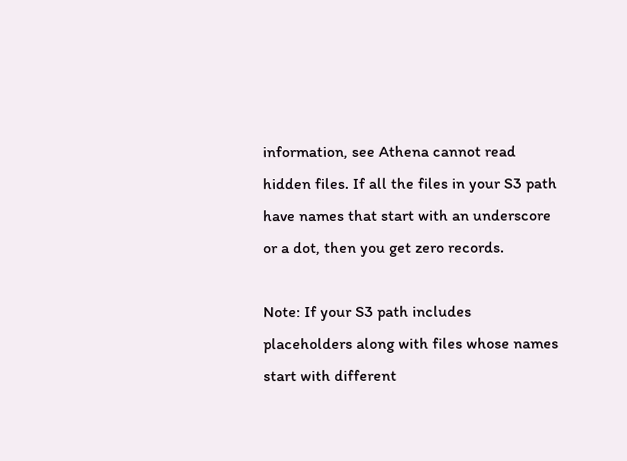information, see Athena cannot read hidden files. If all the files in your S3 path have names that start with an underscore or a dot, then you get zero records.

Note: If your S3 path includes placeholders along with files whose names start with different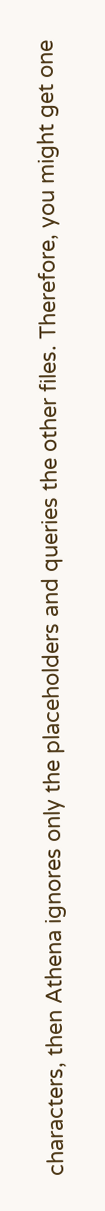characters, then Athena ignores only the placeholders and queries the other files. Therefore, you might get one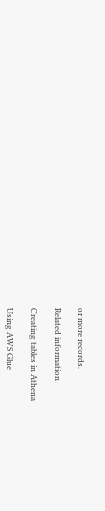or more records.

Related information

Creating tables in Athena

Using AWS Glue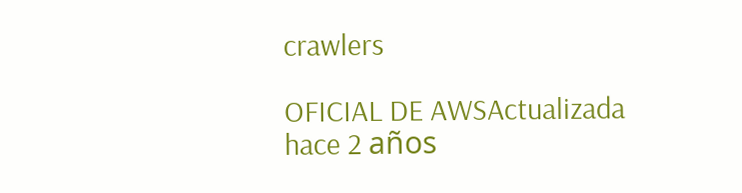crawlers

OFICIAL DE AWSActualizada hace 2 años